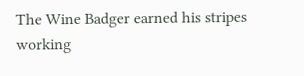The Wine Badger earned his stripes working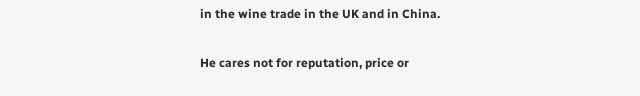in the wine trade in the UK and in China.

He cares not for reputation, price or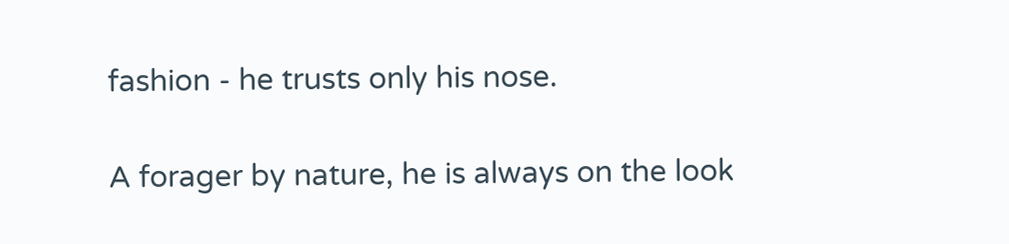fashion - he trusts only his nose.

A forager by nature, he is always on the look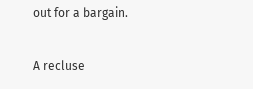out for a bargain.

A recluse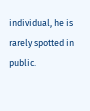individual, he is rarely spotted in public.